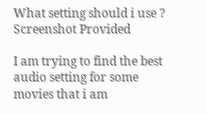What setting should i use ? Screenshot Provided

I am trying to find the best audio setting for some movies that i am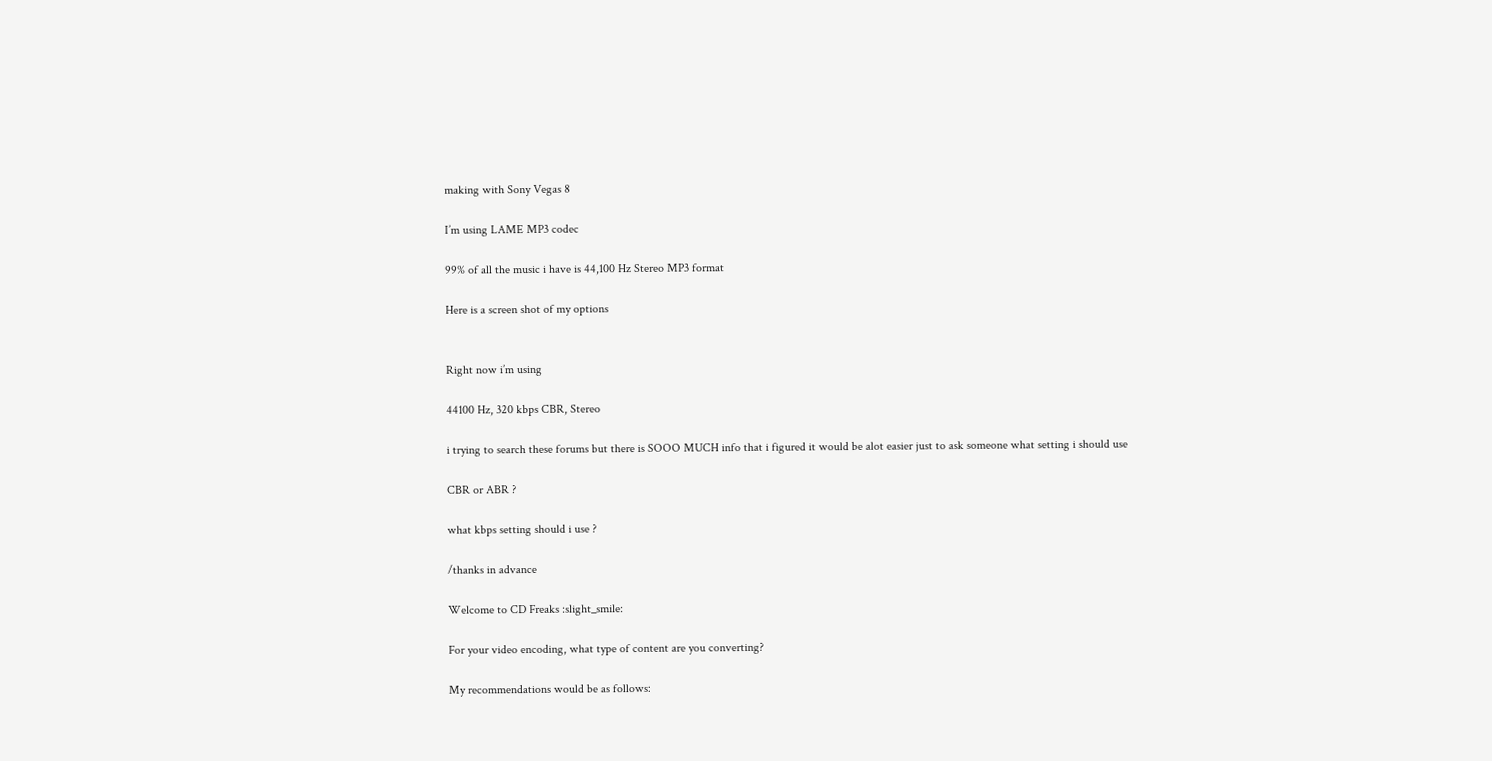making with Sony Vegas 8

I’m using LAME MP3 codec

99% of all the music i have is 44,100 Hz Stereo MP3 format

Here is a screen shot of my options


Right now i’m using

44100 Hz, 320 kbps CBR, Stereo

i trying to search these forums but there is SOOO MUCH info that i figured it would be alot easier just to ask someone what setting i should use

CBR or ABR ?

what kbps setting should i use ?

/thanks in advance

Welcome to CD Freaks :slight_smile:

For your video encoding, what type of content are you converting?

My recommendations would be as follows: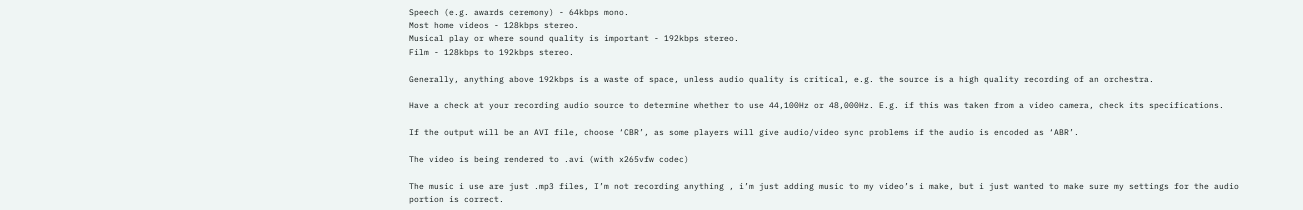Speech (e.g. awards ceremony) - 64kbps mono.
Most home videos - 128kbps stereo.
Musical play or where sound quality is important - 192kbps stereo.
Film - 128kbps to 192kbps stereo.

Generally, anything above 192kbps is a waste of space, unless audio quality is critical, e.g. the source is a high quality recording of an orchestra.

Have a check at your recording audio source to determine whether to use 44,100Hz or 48,000Hz. E.g. if this was taken from a video camera, check its specifications.

If the output will be an AVI file, choose ‘CBR’, as some players will give audio/video sync problems if the audio is encoded as ‘ABR’.

The video is being rendered to .avi (with x265vfw codec)

The music i use are just .mp3 files, I’m not recording anything , i’m just adding music to my video’s i make, but i just wanted to make sure my settings for the audio portion is correct.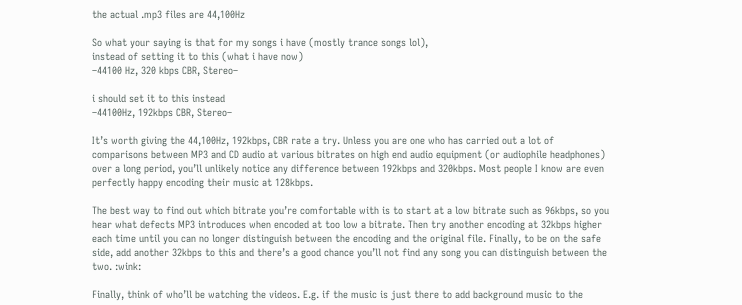the actual .mp3 files are 44,100Hz

So what your saying is that for my songs i have (mostly trance songs lol),
instead of setting it to this (what i have now)
–44100 Hz, 320 kbps CBR, Stereo–

i should set it to this instead
–44100Hz, 192kbps CBR, Stereo–

It’s worth giving the 44,100Hz, 192kbps, CBR rate a try. Unless you are one who has carried out a lot of comparisons between MP3 and CD audio at various bitrates on high end audio equipment (or audiophile headphones) over a long period, you’ll unlikely notice any difference between 192kbps and 320kbps. Most people I know are even perfectly happy encoding their music at 128kbps.

The best way to find out which bitrate you’re comfortable with is to start at a low bitrate such as 96kbps, so you hear what defects MP3 introduces when encoded at too low a bitrate. Then try another encoding at 32kbps higher each time until you can no longer distinguish between the encoding and the original file. Finally, to be on the safe side, add another 32kbps to this and there’s a good chance you’ll not find any song you can distinguish between the two. :wink:

Finally, think of who’ll be watching the videos. E.g. if the music is just there to add background music to the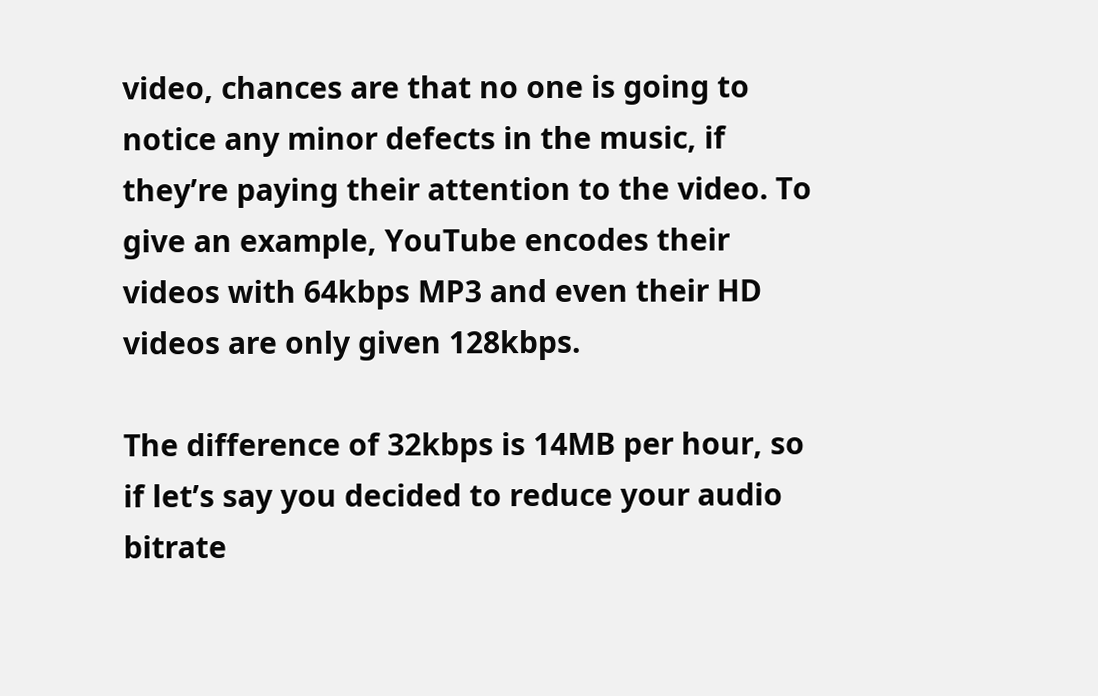video, chances are that no one is going to notice any minor defects in the music, if they’re paying their attention to the video. To give an example, YouTube encodes their videos with 64kbps MP3 and even their HD videos are only given 128kbps.

The difference of 32kbps is 14MB per hour, so if let’s say you decided to reduce your audio bitrate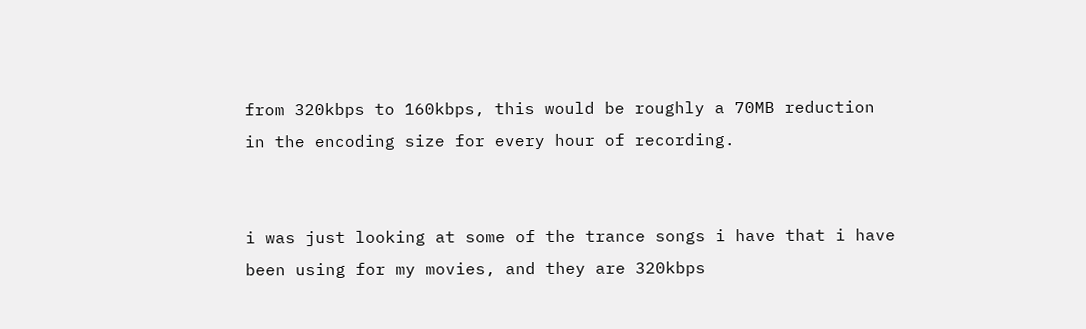from 320kbps to 160kbps, this would be roughly a 70MB reduction in the encoding size for every hour of recording.


i was just looking at some of the trance songs i have that i have been using for my movies, and they are 320kbps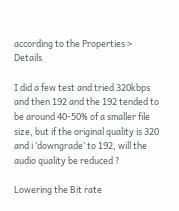according to the Properties > Details

I did a few test and tried 320kbps and then 192 and the 192 tended to be around 40-50% of a smaller file size, but if the original quality is 320 and i ‘downgrade’ to 192, will the audio quality be reduced ?

Lowering the Bit rate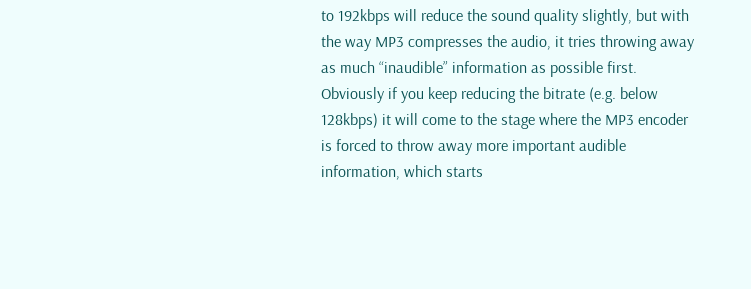to 192kbps will reduce the sound quality slightly, but with the way MP3 compresses the audio, it tries throwing away as much “inaudible” information as possible first. Obviously if you keep reducing the bitrate (e.g. below 128kbps) it will come to the stage where the MP3 encoder is forced to throw away more important audible information, which starts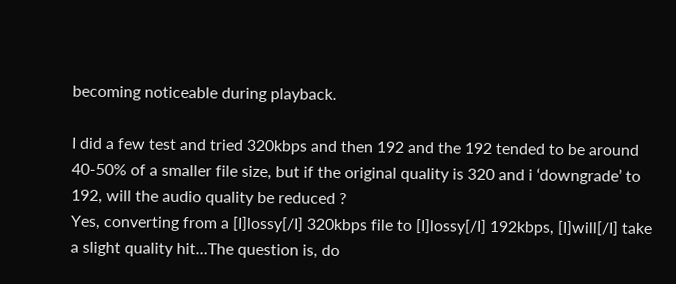becoming noticeable during playback.

I did a few test and tried 320kbps and then 192 and the 192 tended to be around 40-50% of a smaller file size, but if the original quality is 320 and i ‘downgrade’ to 192, will the audio quality be reduced ?
Yes, converting from a [I]lossy[/I] 320kbps file to [I]lossy[/I] 192kbps, [I]will[/I] take a slight quality hit…The question is, do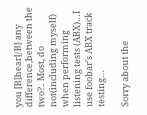you [B]hear[/B] any difference,between the two?.. Most, do not(including myself) when performing listening tests (ABX)…I use foobar’s ABX track testing…

Sorry about the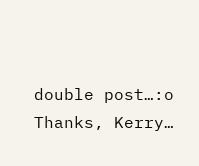double post…:o
Thanks, Kerry…